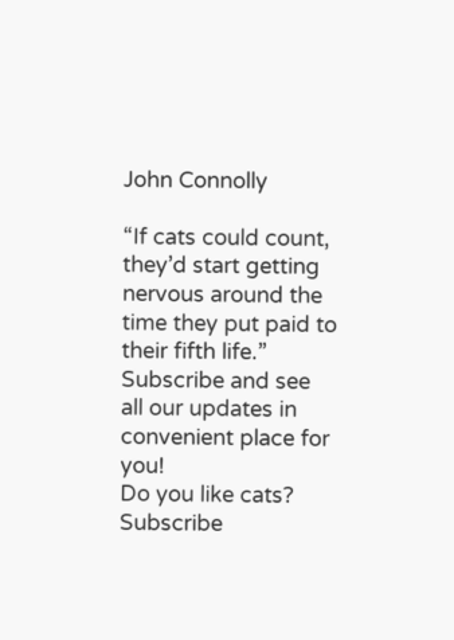John Connolly

“If cats could count, they’d start getting nervous around the time they put paid to their fifth life.”
Subscribe and see
all our updates in convenient place for you!
Do you like cats?
Subscribe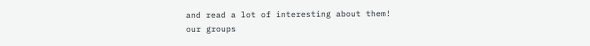and read a lot of interesting about them!
our groups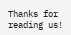Thanks for reading us!